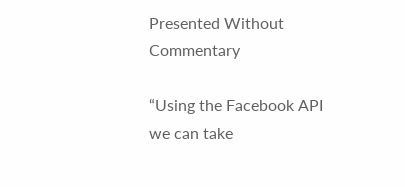Presented Without Commentary

“Using the Facebook API we can take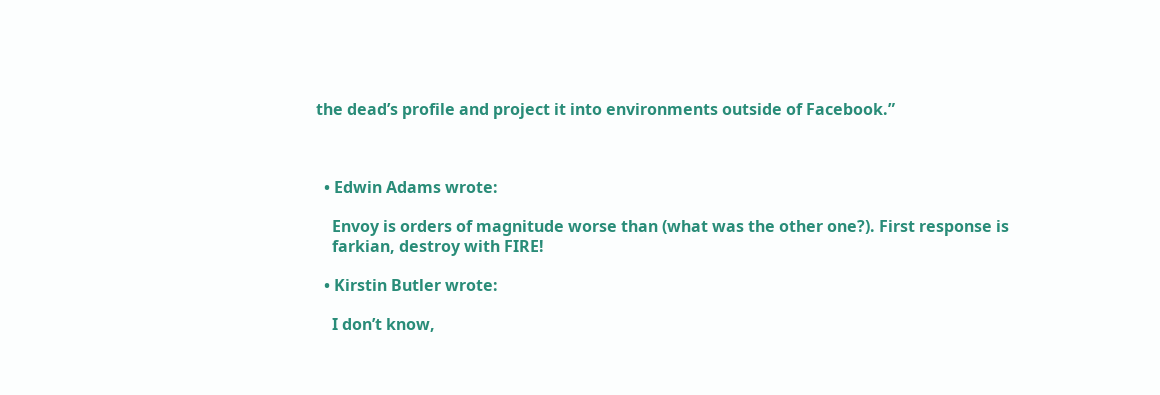the dead’s profile and project it into environments outside of Facebook.”



  • Edwin Adams wrote:

    Envoy is orders of magnitude worse than (what was the other one?). First response is
    farkian, destroy with FIRE!

  • Kirstin Butler wrote:

    I don’t know,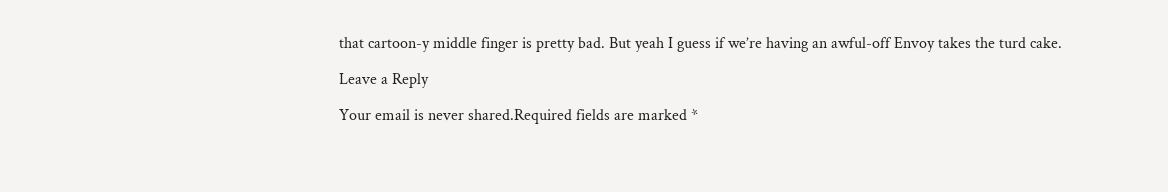that cartoon-y middle finger is pretty bad. But yeah I guess if we’re having an awful-off Envoy takes the turd cake.

Leave a Reply

Your email is never shared.Required fields are marked *